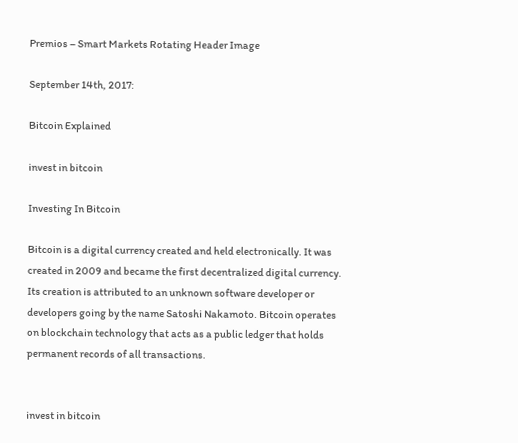Premios – Smart Markets Rotating Header Image

September 14th, 2017:

Bitcoin Explained

invest in bitcoin

Investing In Bitcoin

Bitcoin is a digital currency created and held electronically. It was created in 2009 and became the first decentralized digital currency. Its creation is attributed to an unknown software developer or developers going by the name Satoshi Nakamoto. Bitcoin operates on blockchain technology that acts as a public ledger that holds permanent records of all transactions.


invest in bitcoin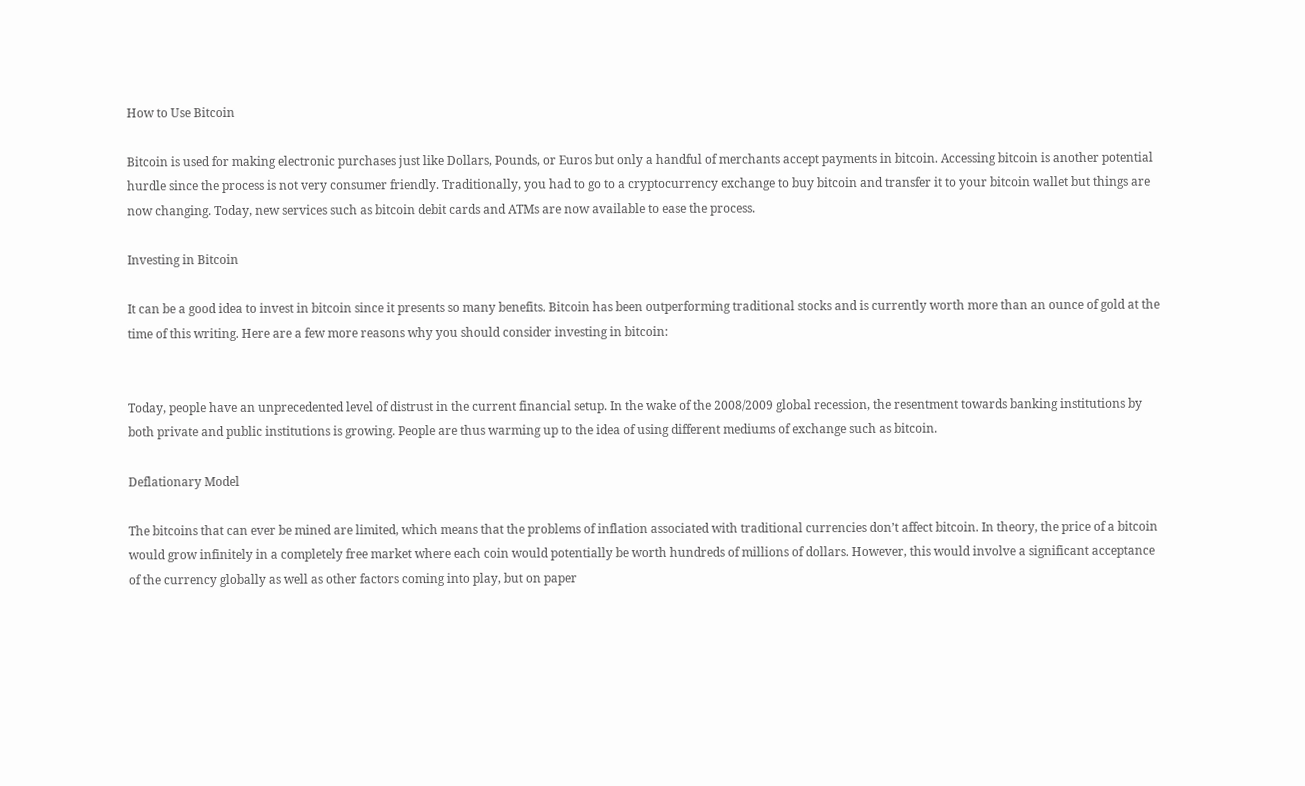How to Use Bitcoin

Bitcoin is used for making electronic purchases just like Dollars, Pounds, or Euros but only a handful of merchants accept payments in bitcoin. Accessing bitcoin is another potential hurdle since the process is not very consumer friendly. Traditionally, you had to go to a cryptocurrency exchange to buy bitcoin and transfer it to your bitcoin wallet but things are now changing. Today, new services such as bitcoin debit cards and ATMs are now available to ease the process.

Investing in Bitcoin

It can be a good idea to invest in bitcoin since it presents so many benefits. Bitcoin has been outperforming traditional stocks and is currently worth more than an ounce of gold at the time of this writing. Here are a few more reasons why you should consider investing in bitcoin:


Today, people have an unprecedented level of distrust in the current financial setup. In the wake of the 2008/2009 global recession, the resentment towards banking institutions by both private and public institutions is growing. People are thus warming up to the idea of using different mediums of exchange such as bitcoin.

Deflationary Model

The bitcoins that can ever be mined are limited, which means that the problems of inflation associated with traditional currencies don’t affect bitcoin. In theory, the price of a bitcoin would grow infinitely in a completely free market where each coin would potentially be worth hundreds of millions of dollars. However, this would involve a significant acceptance of the currency globally as well as other factors coming into play, but on paper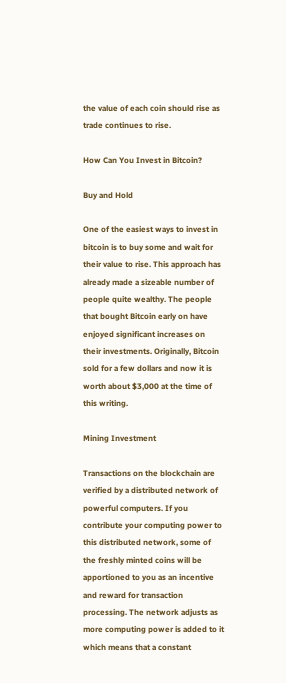the value of each coin should rise as trade continues to rise.

How Can You Invest in Bitcoin?

Buy and Hold

One of the easiest ways to invest in bitcoin is to buy some and wait for their value to rise. This approach has already made a sizeable number of people quite wealthy. The people that bought Bitcoin early on have enjoyed significant increases on their investments. Originally, Bitcoin sold for a few dollars and now it is worth about $3,000 at the time of this writing.

Mining Investment

Transactions on the blockchain are verified by a distributed network of powerful computers. If you contribute your computing power to this distributed network, some of the freshly minted coins will be apportioned to you as an incentive and reward for transaction processing. The network adjusts as more computing power is added to it which means that a constant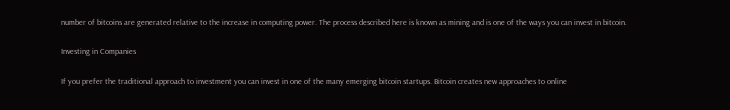number of bitcoins are generated relative to the increase in computing power. The process described here is known as mining and is one of the ways you can invest in bitcoin.

Investing in Companies

If you prefer the traditional approach to investment you can invest in one of the many emerging bitcoin startups. Bitcoin creates new approaches to online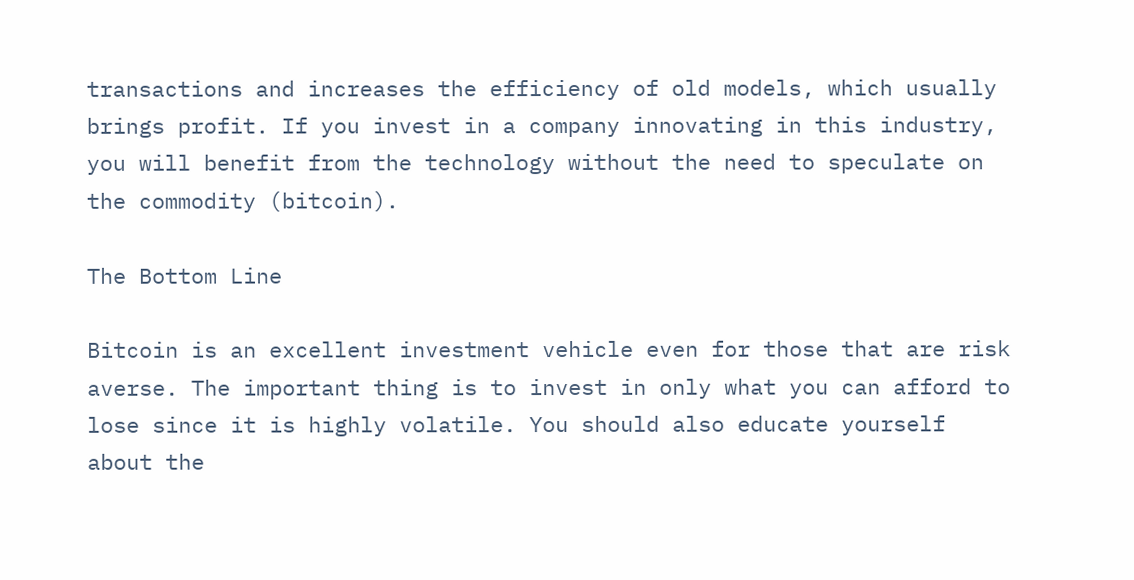transactions and increases the efficiency of old models, which usually brings profit. If you invest in a company innovating in this industry, you will benefit from the technology without the need to speculate on the commodity (bitcoin).

The Bottom Line

Bitcoin is an excellent investment vehicle even for those that are risk averse. The important thing is to invest in only what you can afford to lose since it is highly volatile. You should also educate yourself about the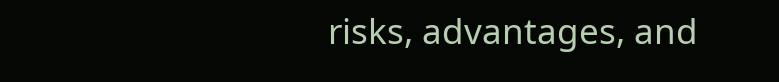risks, advantages, and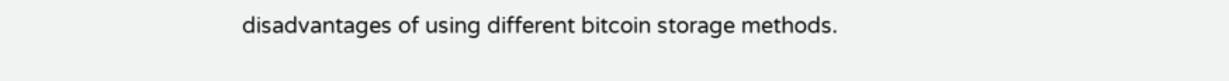disadvantages of using different bitcoin storage methods.